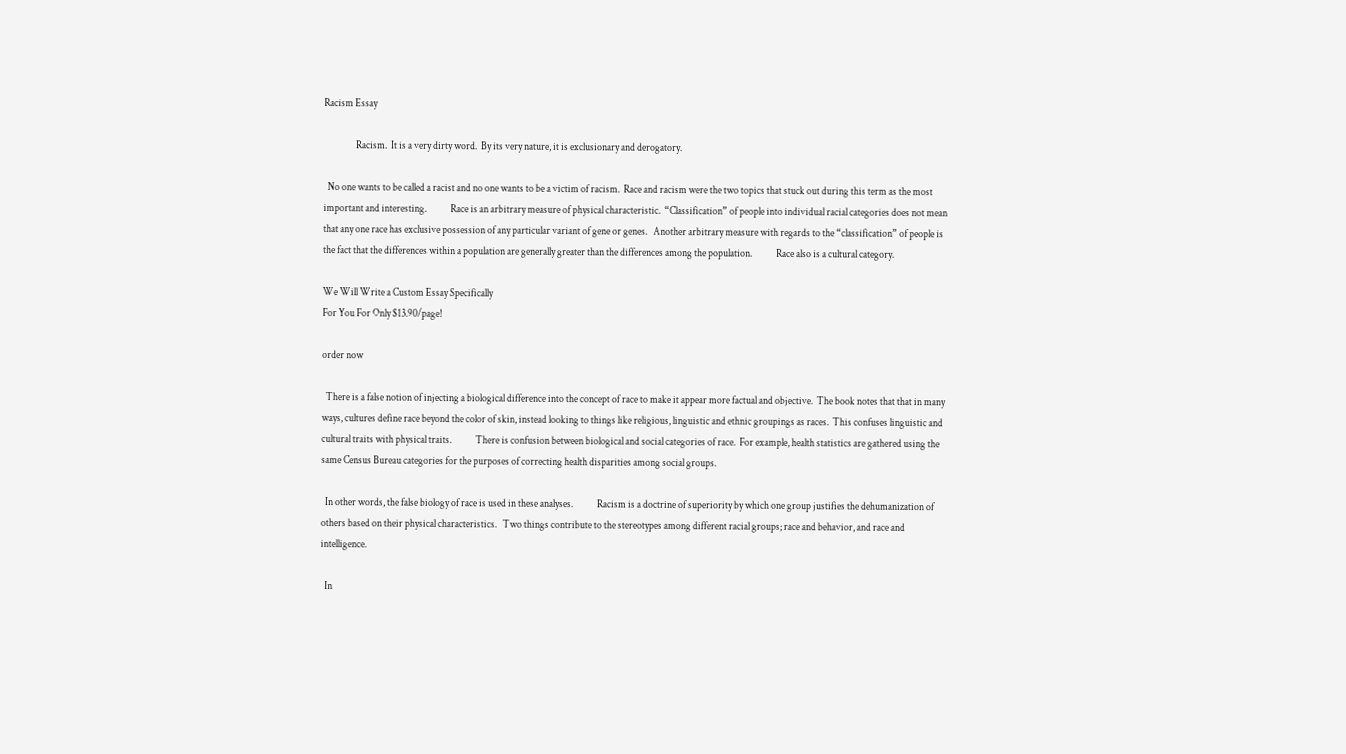Racism Essay

                Racism.  It is a very dirty word.  By its very nature, it is exclusionary and derogatory.

  No one wants to be called a racist and no one wants to be a victim of racism.  Race and racism were the two topics that stuck out during this term as the most important and interesting.            Race is an arbitrary measure of physical characteristic.  “Classification” of people into individual racial categories does not mean that any one race has exclusive possession of any particular variant of gene or genes.   Another arbitrary measure with regards to the “classification” of people is the fact that the differences within a population are generally greater than the differences among the population.            Race also is a cultural category.

We Will Write a Custom Essay Specifically
For You For Only $13.90/page!

order now

  There is a false notion of injecting a biological difference into the concept of race to make it appear more factual and objective.  The book notes that that in many ways, cultures define race beyond the color of skin, instead looking to things like religious, linguistic and ethnic groupings as races.  This confuses linguistic and cultural traits with physical traits.            There is confusion between biological and social categories of race.  For example, health statistics are gathered using the same Census Bureau categories for the purposes of correcting health disparities among social groups.

  In other words, the false biology of race is used in these analyses.            Racism is a doctrine of superiority by which one group justifies the dehumanization of others based on their physical characteristics.   Two things contribute to the stereotypes among different racial groups; race and behavior, and race and intelligence.

  In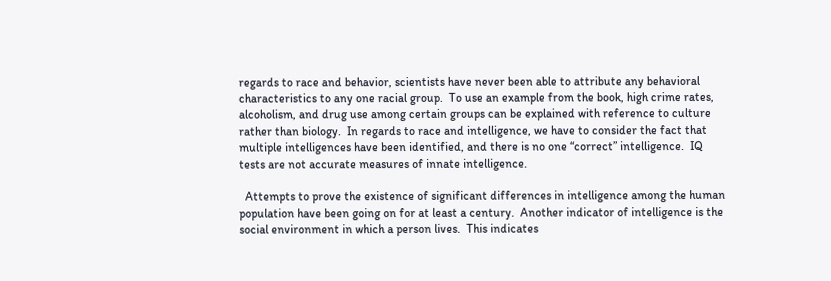regards to race and behavior, scientists have never been able to attribute any behavioral characteristics to any one racial group.  To use an example from the book, high crime rates, alcoholism, and drug use among certain groups can be explained with reference to culture rather than biology.  In regards to race and intelligence, we have to consider the fact that multiple intelligences have been identified, and there is no one “correct” intelligence.  IQ tests are not accurate measures of innate intelligence.

  Attempts to prove the existence of significant differences in intelligence among the human population have been going on for at least a century.  Another indicator of intelligence is the social environment in which a person lives.  This indicates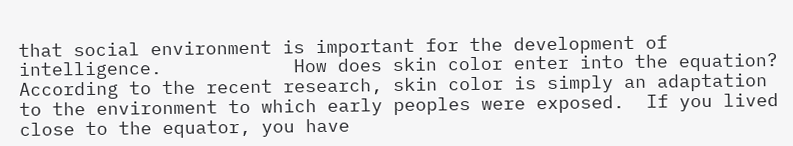that social environment is important for the development of intelligence.            How does skin color enter into the equation?  According to the recent research, skin color is simply an adaptation to the environment to which early peoples were exposed.  If you lived close to the equator, you have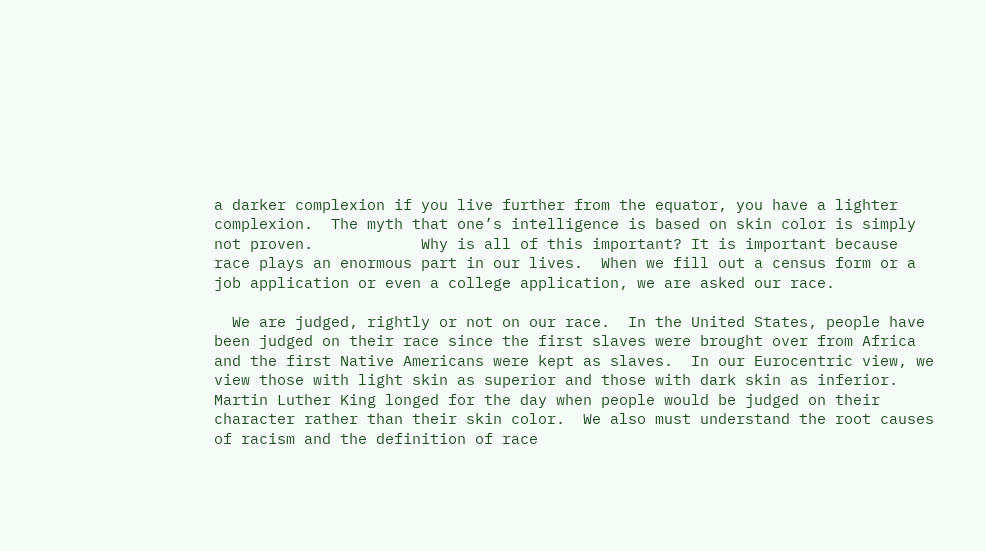a darker complexion if you live further from the equator, you have a lighter complexion.  The myth that one’s intelligence is based on skin color is simply not proven.            Why is all of this important? It is important because race plays an enormous part in our lives.  When we fill out a census form or a job application or even a college application, we are asked our race.

  We are judged, rightly or not on our race.  In the United States, people have been judged on their race since the first slaves were brought over from Africa and the first Native Americans were kept as slaves.  In our Eurocentric view, we view those with light skin as superior and those with dark skin as inferior.  Martin Luther King longed for the day when people would be judged on their character rather than their skin color.  We also must understand the root causes of racism and the definition of race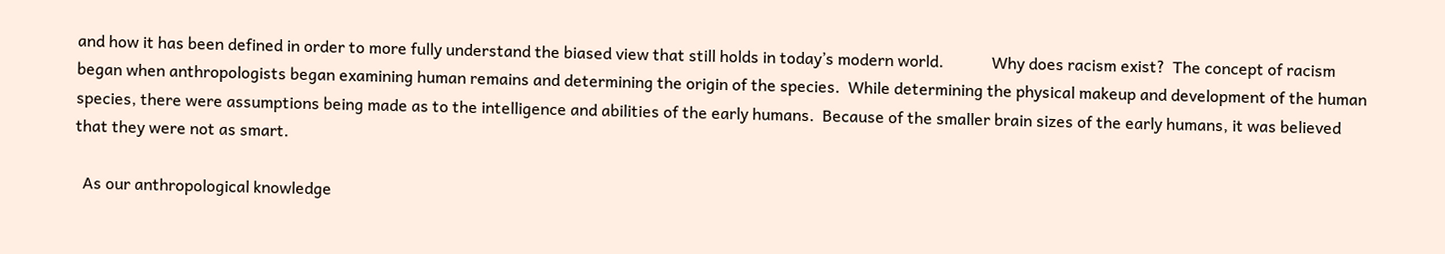and how it has been defined in order to more fully understand the biased view that still holds in today’s modern world.            Why does racism exist?  The concept of racism began when anthropologists began examining human remains and determining the origin of the species.  While determining the physical makeup and development of the human species, there were assumptions being made as to the intelligence and abilities of the early humans.  Because of the smaller brain sizes of the early humans, it was believed that they were not as smart.

  As our anthropological knowledge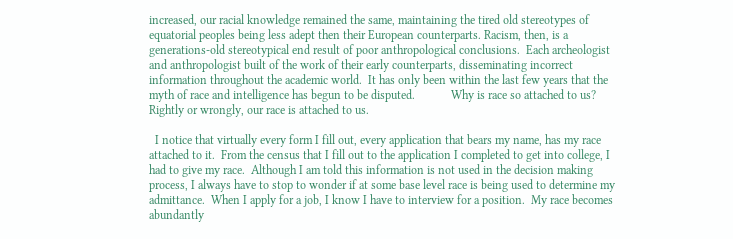increased, our racial knowledge remained the same, maintaining the tired old stereotypes of equatorial peoples being less adept then their European counterparts. Racism, then, is a generations-old stereotypical end result of poor anthropological conclusions.  Each archeologist and anthropologist built of the work of their early counterparts, disseminating incorrect information throughout the academic world.  It has only been within the last few years that the myth of race and intelligence has begun to be disputed.            Why is race so attached to us?  Rightly or wrongly, our race is attached to us.

  I notice that virtually every form I fill out, every application that bears my name, has my race attached to it.  From the census that I fill out to the application I completed to get into college, I had to give my race.  Although I am told this information is not used in the decision making process, I always have to stop to wonder if at some base level race is being used to determine my admittance.  When I apply for a job, I know I have to interview for a position.  My race becomes abundantly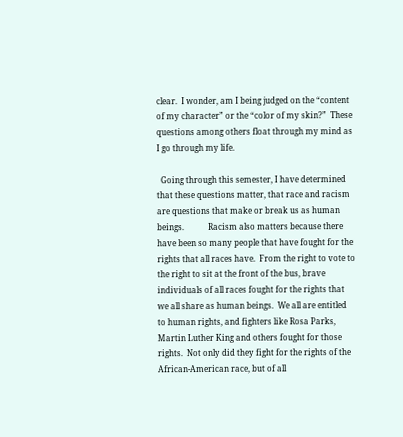clear.  I wonder, am I being judged on the “content of my character” or the “color of my skin?”  These questions among others float through my mind as I go through my life.

  Going through this semester, I have determined that these questions matter, that race and racism are questions that make or break us as human beings.            Racism also matters because there have been so many people that have fought for the rights that all races have.  From the right to vote to the right to sit at the front of the bus, brave individuals of all races fought for the rights that we all share as human beings.  We all are entitled to human rights, and fighters like Rosa Parks, Martin Luther King and others fought for those rights.  Not only did they fight for the rights of the African-American race, but of all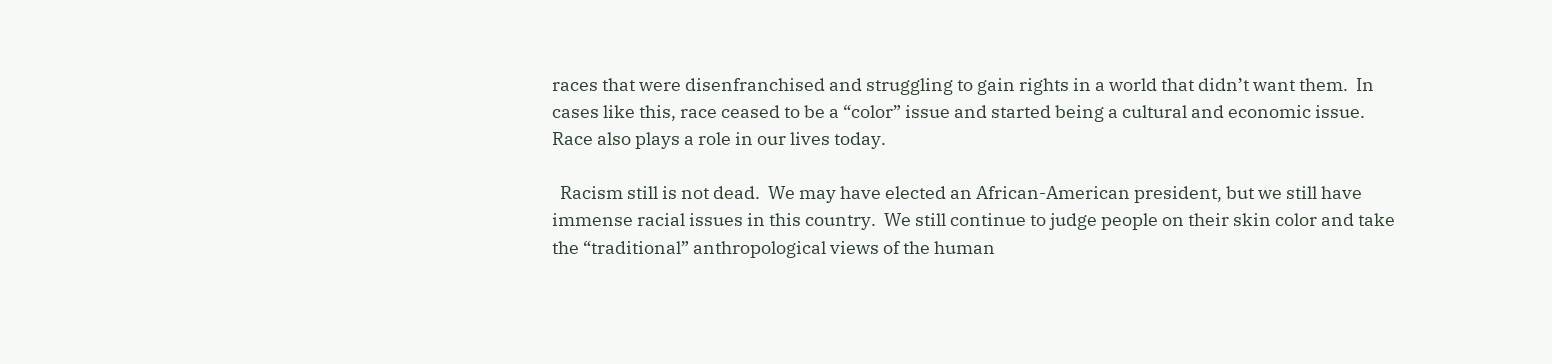races that were disenfranchised and struggling to gain rights in a world that didn’t want them.  In cases like this, race ceased to be a “color” issue and started being a cultural and economic issue.            Race also plays a role in our lives today.

  Racism still is not dead.  We may have elected an African-American president, but we still have immense racial issues in this country.  We still continue to judge people on their skin color and take the “traditional” anthropological views of the human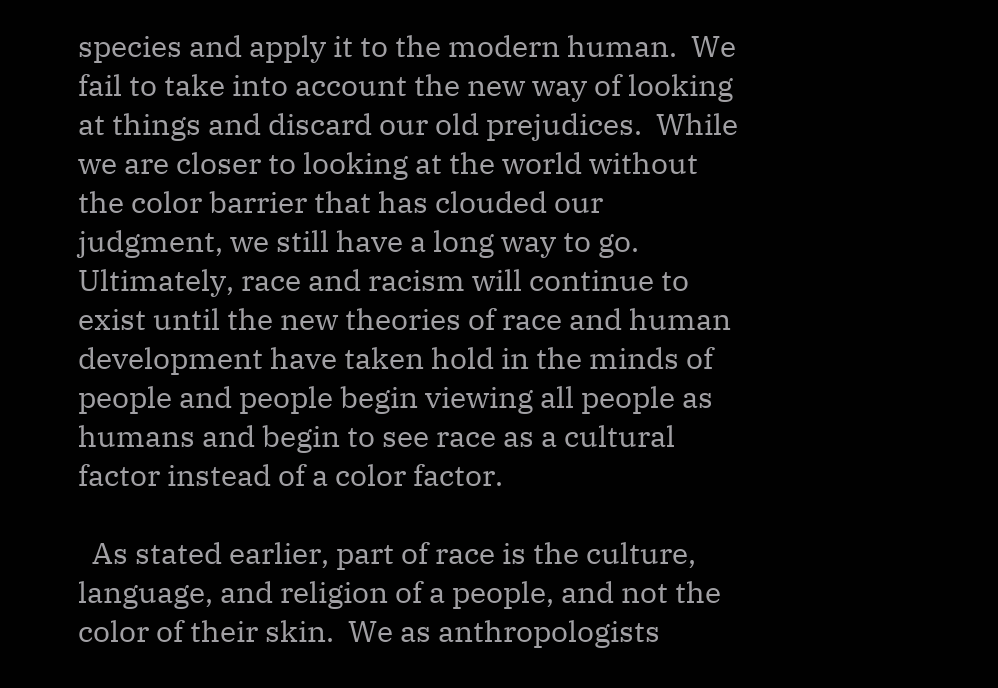species and apply it to the modern human.  We fail to take into account the new way of looking at things and discard our old prejudices.  While we are closer to looking at the world without the color barrier that has clouded our judgment, we still have a long way to go.            Ultimately, race and racism will continue to exist until the new theories of race and human development have taken hold in the minds of people and people begin viewing all people as humans and begin to see race as a cultural factor instead of a color factor.

  As stated earlier, part of race is the culture, language, and religion of a people, and not the color of their skin.  We as anthropologists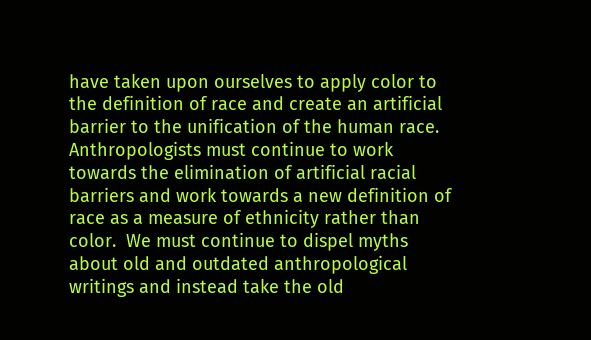have taken upon ourselves to apply color to the definition of race and create an artificial barrier to the unification of the human race.            Anthropologists must continue to work towards the elimination of artificial racial barriers and work towards a new definition of race as a measure of ethnicity rather than color.  We must continue to dispel myths about old and outdated anthropological writings and instead take the old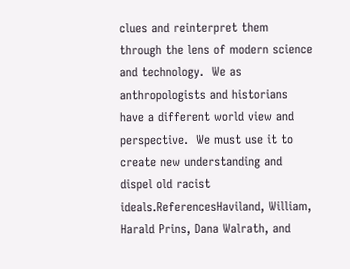clues and reinterpret them through the lens of modern science and technology.  We as anthropologists and historians have a different world view and perspective.  We must use it to create new understanding and dispel old racist ideals.ReferencesHaviland, William, Harald Prins, Dana Walrath, and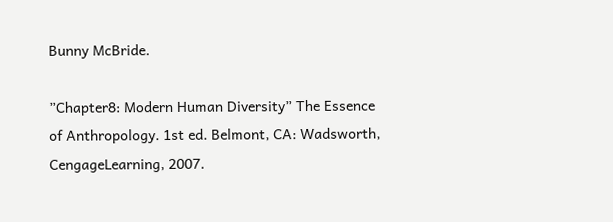Bunny McBride.

”Chapter8: Modern Human Diversity” The Essence of Anthropology. 1st ed. Belmont, CA: Wadsworth, CengageLearning, 2007.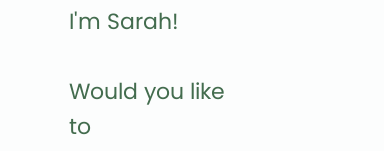I'm Sarah!

Would you like to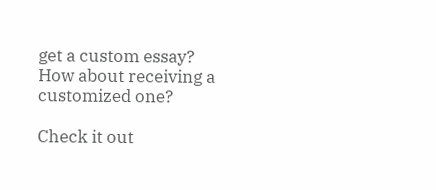get a custom essay? How about receiving a customized one?

Check it out